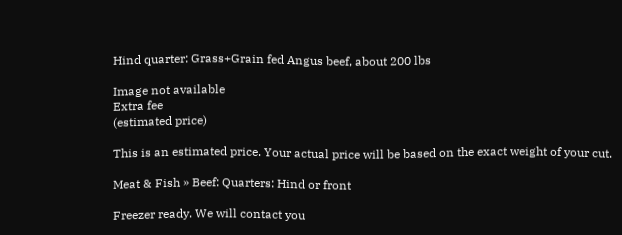Hind quarter: Grass+Grain fed Angus beef, about 200 lbs

Image not available
Extra fee
(estimated price)

This is an estimated price. Your actual price will be based on the exact weight of your cut.

Meat & Fish » Beef: Quarters: Hind or front

Freezer ready. We will contact you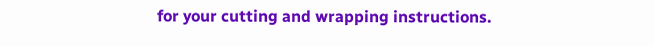for your cutting and wrapping instructions.